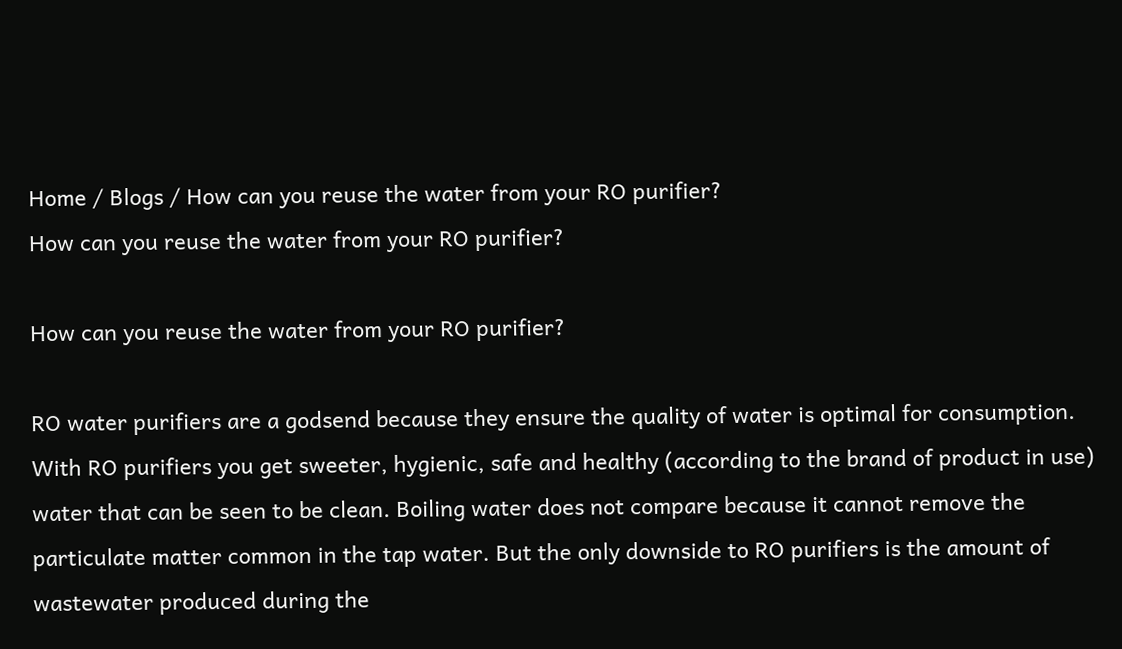Home / Blogs / How can you reuse the water from your RO purifier?
How can you reuse the water from your RO purifier?

How can you reuse the water from your RO purifier?

RO water purifiers are a godsend because they ensure the quality of water is optimal for consumption. With RO purifiers you get sweeter, hygienic, safe and healthy (according to the brand of product in use) water that can be seen to be clean. Boiling water does not compare because it cannot remove the particulate matter common in the tap water. But the only downside to RO purifiers is the amount of wastewater produced during the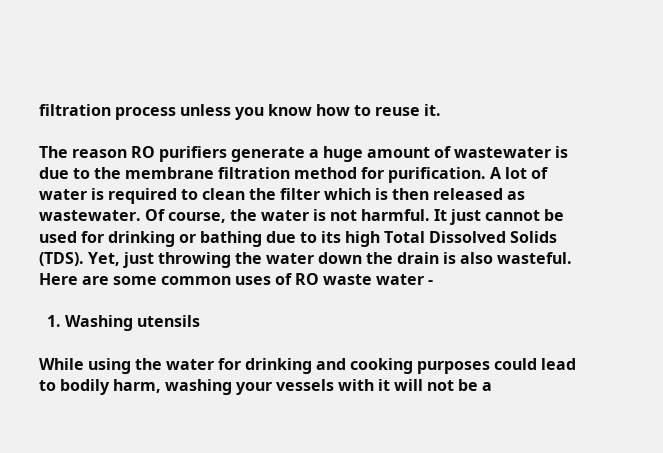filtration process unless you know how to reuse it.

The reason RO purifiers generate a huge amount of wastewater is due to the membrane filtration method for purification. A lot of water is required to clean the filter which is then released as wastewater. Of course, the water is not harmful. It just cannot be used for drinking or bathing due to its high Total Dissolved Solids (TDS). Yet, just throwing the water down the drain is also wasteful. Here are some common uses of RO waste water -

  1. Washing utensils

While using the water for drinking and cooking purposes could lead to bodily harm, washing your vessels with it will not be a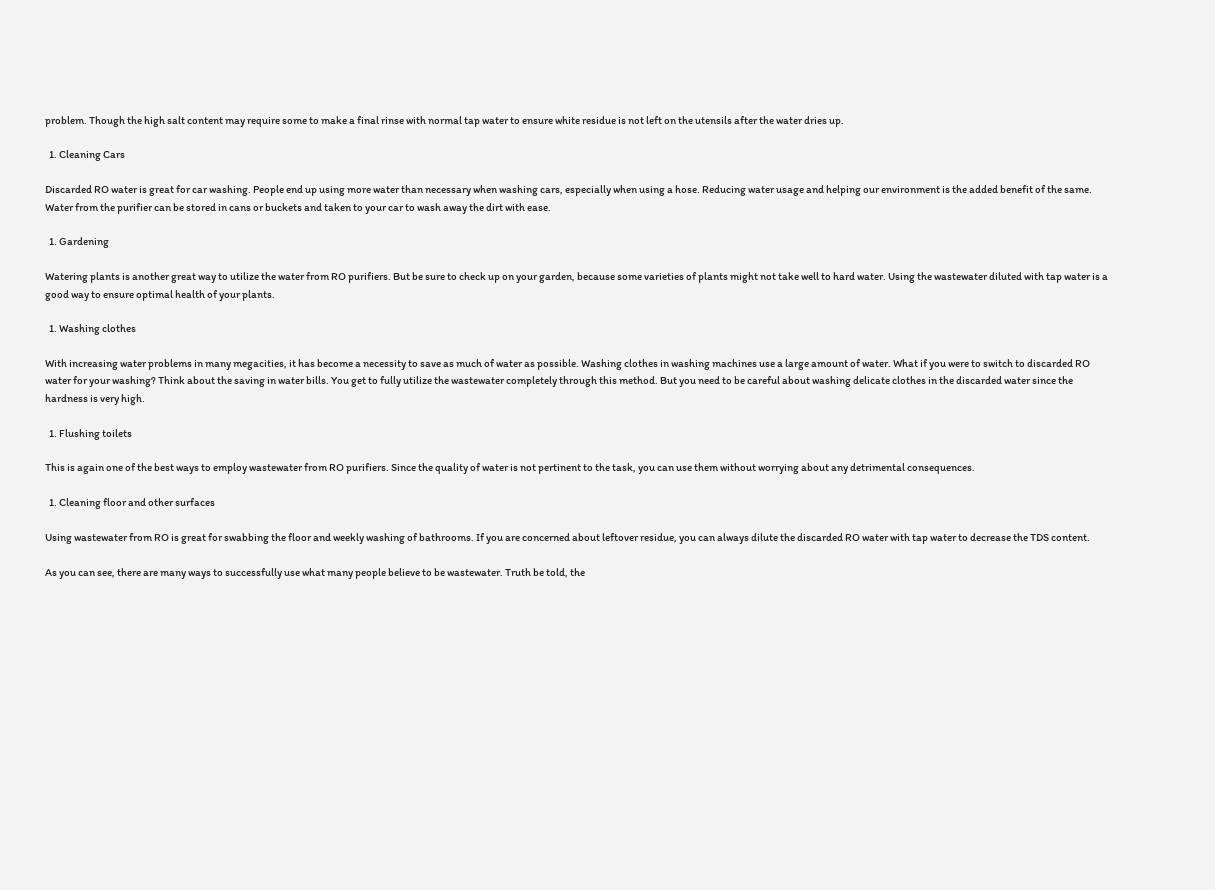problem. Though the high salt content may require some to make a final rinse with normal tap water to ensure white residue is not left on the utensils after the water dries up.

  1. Cleaning Cars

Discarded RO water is great for car washing. People end up using more water than necessary when washing cars, especially when using a hose. Reducing water usage and helping our environment is the added benefit of the same. Water from the purifier can be stored in cans or buckets and taken to your car to wash away the dirt with ease.

  1. Gardening

Watering plants is another great way to utilize the water from RO purifiers. But be sure to check up on your garden, because some varieties of plants might not take well to hard water. Using the wastewater diluted with tap water is a good way to ensure optimal health of your plants.

  1. Washing clothes

With increasing water problems in many megacities, it has become a necessity to save as much of water as possible. Washing clothes in washing machines use a large amount of water. What if you were to switch to discarded RO water for your washing? Think about the saving in water bills. You get to fully utilize the wastewater completely through this method. But you need to be careful about washing delicate clothes in the discarded water since the hardness is very high.

  1. Flushing toilets

This is again one of the best ways to employ wastewater from RO purifiers. Since the quality of water is not pertinent to the task, you can use them without worrying about any detrimental consequences.

  1. Cleaning floor and other surfaces

Using wastewater from RO is great for swabbing the floor and weekly washing of bathrooms. If you are concerned about leftover residue, you can always dilute the discarded RO water with tap water to decrease the TDS content.

As you can see, there are many ways to successfully use what many people believe to be wastewater. Truth be told, the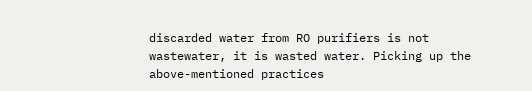discarded water from RO purifiers is not wastewater, it is wasted water. Picking up the above-mentioned practices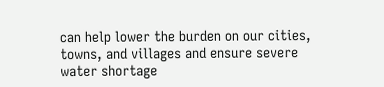can help lower the burden on our cities, towns, and villages and ensure severe water shortage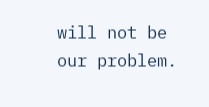will not be our problem.